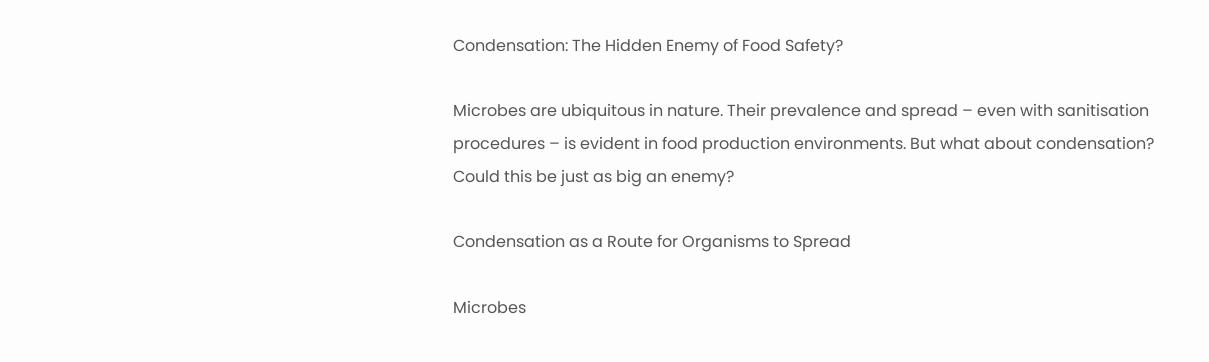Condensation: The Hidden Enemy of Food Safety?

Microbes are ubiquitous in nature. Their prevalence and spread – even with sanitisation procedures – is evident in food production environments. But what about condensation? Could this be just as big an enemy?

Condensation as a Route for Organisms to Spread

Microbes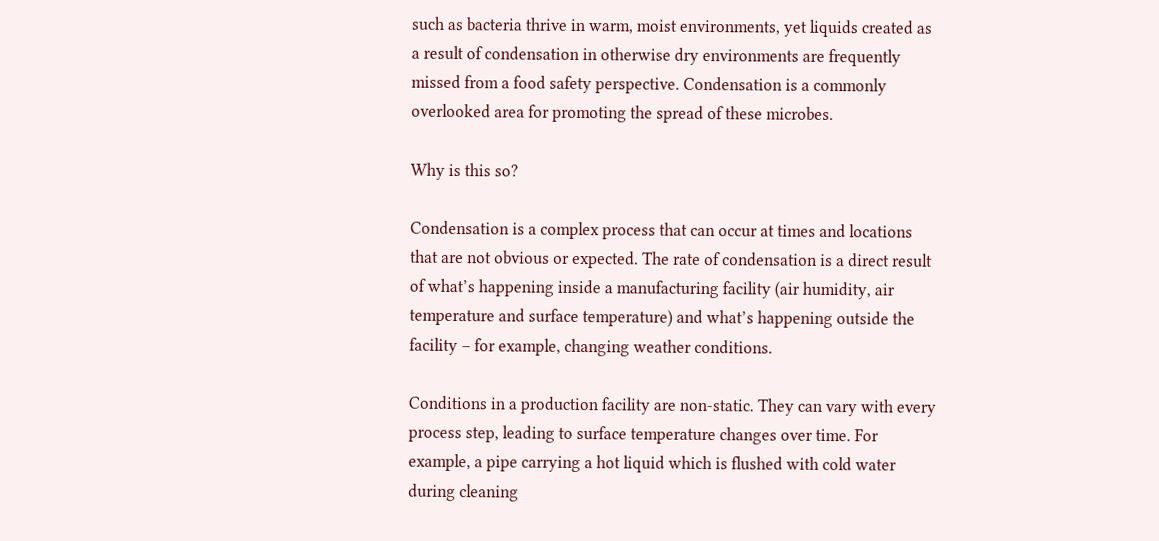such as bacteria thrive in warm, moist environments, yet liquids created as a result of condensation in otherwise dry environments are frequently missed from a food safety perspective. Condensation is a commonly overlooked area for promoting the spread of these microbes.

Why is this so?

Condensation is a complex process that can occur at times and locations that are not obvious or expected. The rate of condensation is a direct result of what’s happening inside a manufacturing facility (air humidity, air temperature and surface temperature) and what’s happening outside the facility – for example, changing weather conditions.

Conditions in a production facility are non-static. They can vary with every process step, leading to surface temperature changes over time. For example, a pipe carrying a hot liquid which is flushed with cold water during cleaning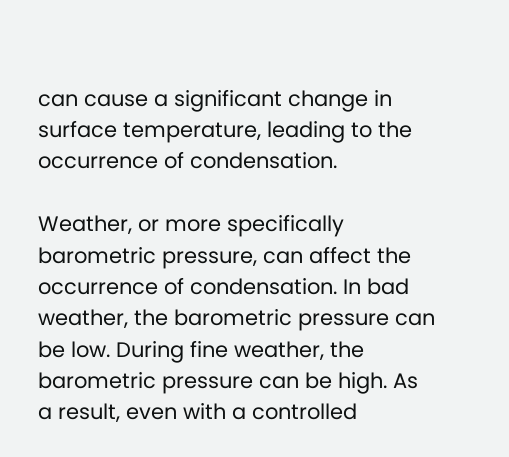can cause a significant change in surface temperature, leading to the occurrence of condensation.

Weather, or more specifically barometric pressure, can affect the occurrence of condensation. In bad weather, the barometric pressure can be low. During fine weather, the barometric pressure can be high. As a result, even with a controlled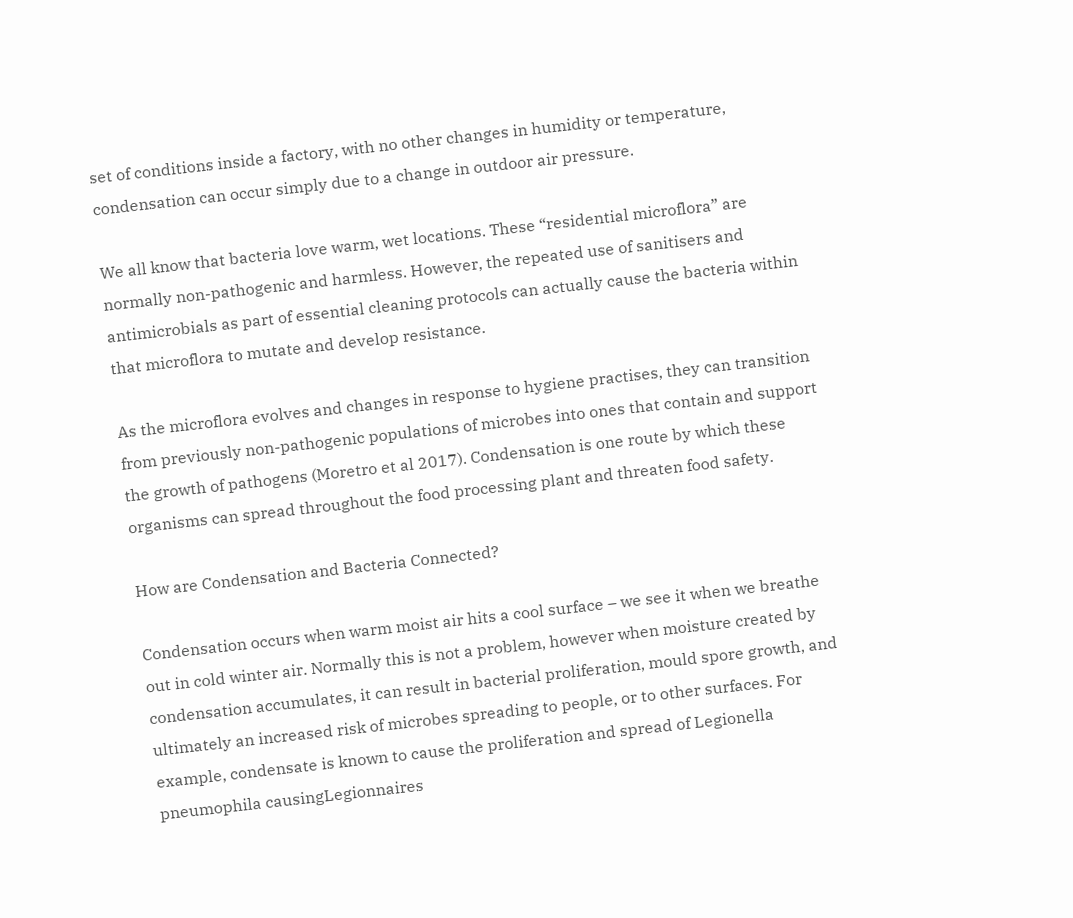set of conditions inside a factory, with no other changes in humidity or temperature, condensation can occur simply due to a change in outdoor air pressure.

We all know that bacteria love warm, wet locations. These “residential microflora” are normally non-pathogenic and harmless. However, the repeated use of sanitisers and antimicrobials as part of essential cleaning protocols can actually cause the bacteria within that microflora to mutate and develop resistance.

As the microflora evolves and changes in response to hygiene practises, they can transition from previously non-pathogenic populations of microbes into ones that contain and support the growth of pathogens (Moretro et al 2017). Condensation is one route by which these organisms can spread throughout the food processing plant and threaten food safety.

How are Condensation and Bacteria Connected?

Condensation occurs when warm moist air hits a cool surface – we see it when we breathe out in cold winter air. Normally this is not a problem, however when moisture created by condensation accumulates, it can result in bacterial proliferation, mould spore growth, and ultimately an increased risk of microbes spreading to people, or to other surfaces. For example, condensate is known to cause the proliferation and spread of Legionella pneumophila causingLegionnaires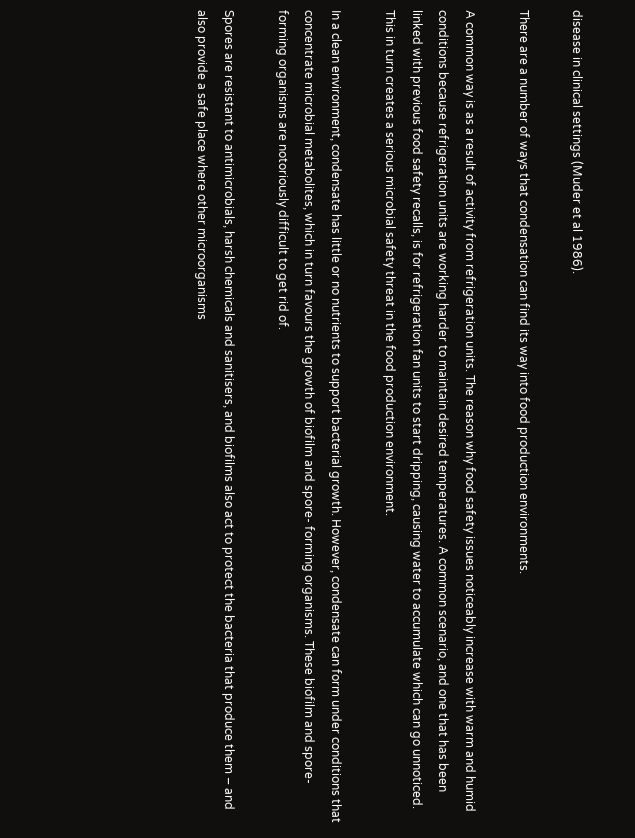disease in clinical settings (Muder et al 1986).

There are a number of ways that condensation can find its way into food production environments.

A common way is as a result of activity from refrigeration units. The reason why food safety issues noticeably increase with warm and humid conditions because refrigeration units are working harder to maintain desired temperatures. A common scenario, and one that has been linked with previous food safety recalls, is for refrigeration fan units to start dripping, causing water to accumulate which can go unnoticed. This in turn creates a serious microbial safety threat in the food production environment.

In a clean environment, condensate has little or no nutrients to support bacterial growth. However, condensate can form under conditions that concentrate microbial metabolites, which in turn favours the growth of biofilm and spore- forming organisms. These biofilm and spore-forming organisms are notoriously difficult to get rid of.

Spores are resistant to antimicrobials, harsh chemicals and sanitisers, and biofilms also act to protect the bacteria that produce them – and also provide a safe place where other microorganisms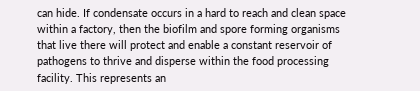can hide. If condensate occurs in a hard to reach and clean space within a factory, then the biofilm and spore forming organisms that live there will protect and enable a constant reservoir of pathogens to thrive and disperse within the food processing facility. This represents an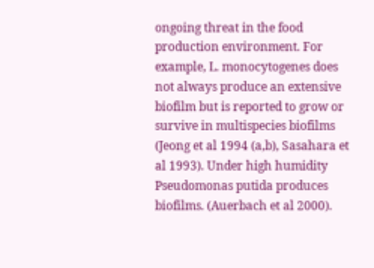ongoing threat in the food production environment. For example, L. monocytogenes does not always produce an extensive biofilm but is reported to grow or survive in multispecies biofilms (Jeong et al 1994 (a,b), Sasahara et al 1993). Under high humidity Pseudomonas putida produces biofilms. (Auerbach et al 2000).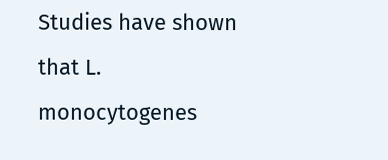Studies have shown that L. monocytogenes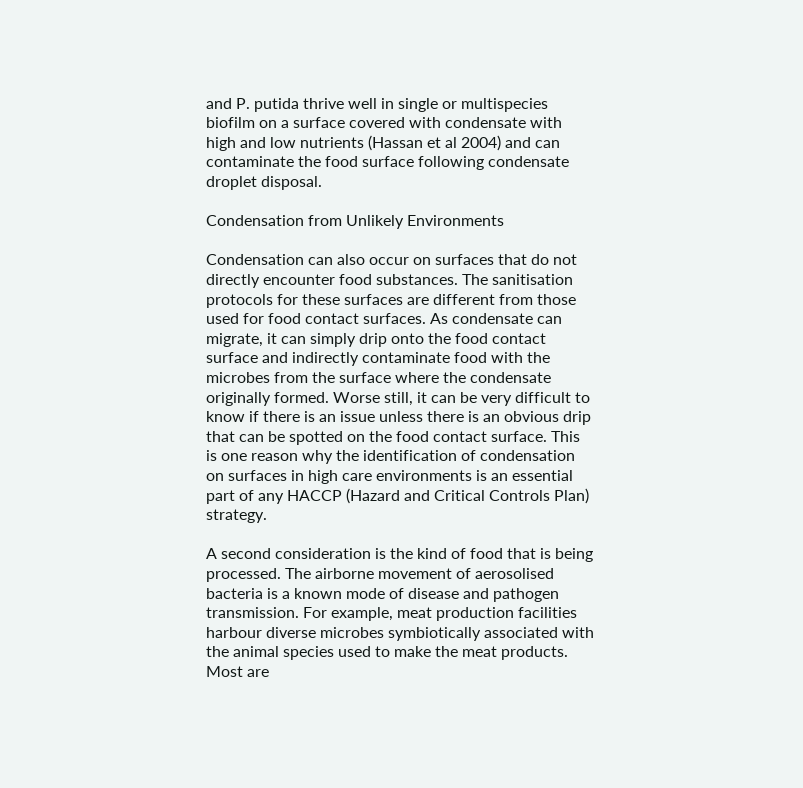and P. putida thrive well in single or multispecies biofilm on a surface covered with condensate with high and low nutrients (Hassan et al 2004) and can contaminate the food surface following condensate droplet disposal.

Condensation from Unlikely Environments

Condensation can also occur on surfaces that do not directly encounter food substances. The sanitisation protocols for these surfaces are different from those used for food contact surfaces. As condensate can migrate, it can simply drip onto the food contact surface and indirectly contaminate food with the microbes from the surface where the condensate originally formed. Worse still, it can be very difficult to know if there is an issue unless there is an obvious drip that can be spotted on the food contact surface. This is one reason why the identification of condensation on surfaces in high care environments is an essential part of any HACCP (Hazard and Critical Controls Plan) strategy.

A second consideration is the kind of food that is being processed. The airborne movement of aerosolised bacteria is a known mode of disease and pathogen transmission. For example, meat production facilities harbour diverse microbes symbiotically associated with the animal species used to make the meat products. Most are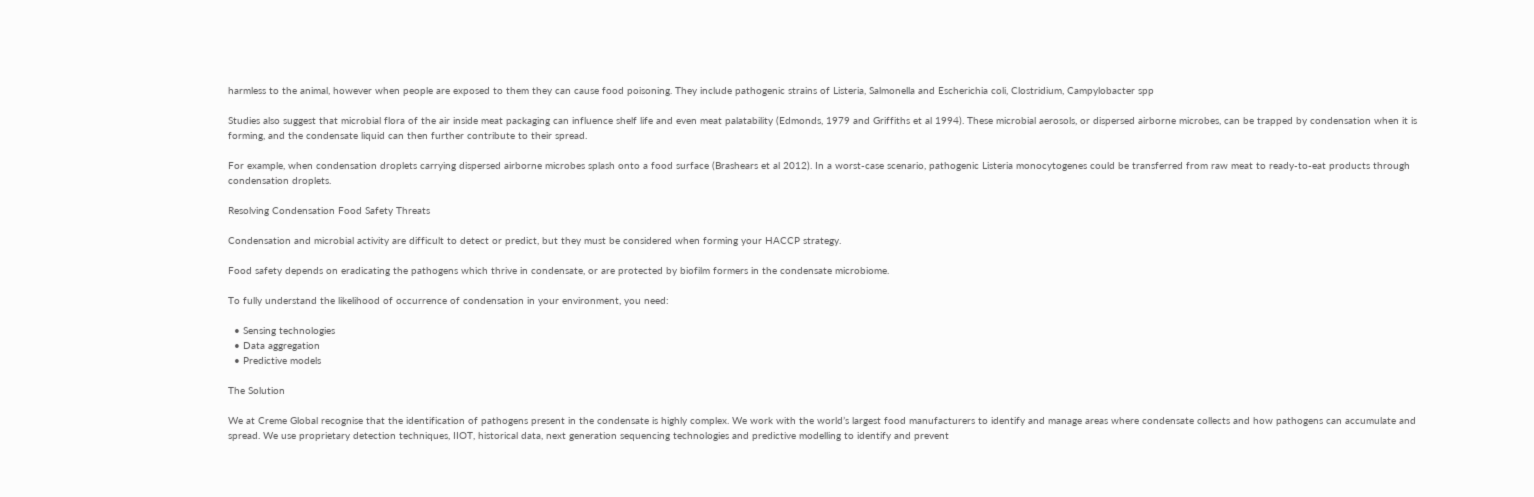harmless to the animal, however when people are exposed to them they can cause food poisoning. They include pathogenic strains of Listeria, Salmonella and Escherichia coli, Clostridium, Campylobacter spp

Studies also suggest that microbial flora of the air inside meat packaging can influence shelf life and even meat palatability (Edmonds, 1979 and Griffiths et al 1994). These microbial aerosols, or dispersed airborne microbes, can be trapped by condensation when it is forming, and the condensate liquid can then further contribute to their spread.

For example, when condensation droplets carrying dispersed airborne microbes splash onto a food surface (Brashears et al 2012). In a worst-case scenario, pathogenic Listeria monocytogenes could be transferred from raw meat to ready-to-eat products through condensation droplets.

Resolving Condensation Food Safety Threats

Condensation and microbial activity are difficult to detect or predict, but they must be considered when forming your HACCP strategy.

Food safety depends on eradicating the pathogens which thrive in condensate, or are protected by biofilm formers in the condensate microbiome.

To fully understand the likelihood of occurrence of condensation in your environment, you need:

  • Sensing technologies
  • Data aggregation
  • Predictive models

The Solution

We at Creme Global recognise that the identification of pathogens present in the condensate is highly complex. We work with the world’s largest food manufacturers to identify and manage areas where condensate collects and how pathogens can accumulate and spread. We use proprietary detection techniques, IIOT, historical data, next generation sequencing technologies and predictive modelling to identify and prevent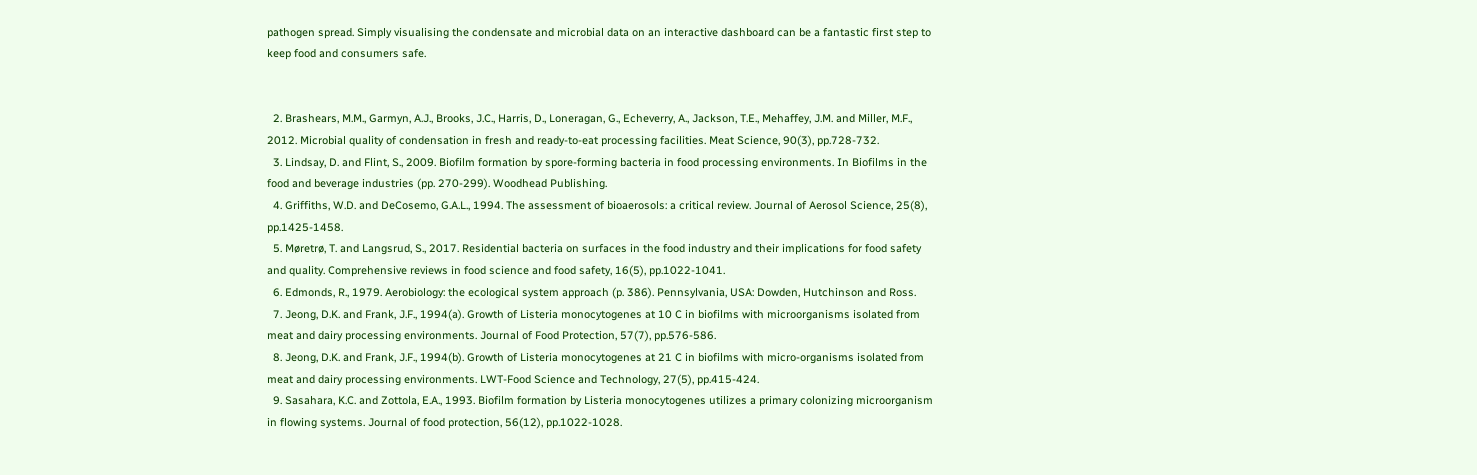pathogen spread. Simply visualising the condensate and microbial data on an interactive dashboard can be a fantastic first step to keep food and consumers safe.


  2. Brashears, M.M., Garmyn, A.J., Brooks, J.C., Harris, D., Loneragan, G., Echeverry, A., Jackson, T.E., Mehaffey, J.M. and Miller, M.F., 2012. Microbial quality of condensation in fresh and ready-to-eat processing facilities. Meat Science, 90(3), pp.728-732.
  3. Lindsay, D. and Flint, S., 2009. Biofilm formation by spore-forming bacteria in food processing environments. In Biofilms in the food and beverage industries (pp. 270-299). Woodhead Publishing.
  4. Griffiths, W.D. and DeCosemo, G.A.L., 1994. The assessment of bioaerosols: a critical review. Journal of Aerosol Science, 25(8), pp.1425-1458.
  5. Møretrø, T. and Langsrud, S., 2017. Residential bacteria on surfaces in the food industry and their implications for food safety and quality. Comprehensive reviews in food science and food safety, 16(5), pp.1022-1041.
  6. Edmonds, R., 1979. Aerobiology: the ecological system approach (p. 386). Pennsylvania, USA: Dowden, Hutchinson and Ross.
  7. Jeong, D.K. and Frank, J.F., 1994(a). Growth of Listeria monocytogenes at 10 C in biofilms with microorganisms isolated from meat and dairy processing environments. Journal of Food Protection, 57(7), pp.576-586.
  8. Jeong, D.K. and Frank, J.F., 1994(b). Growth of Listeria monocytogenes at 21 C in biofilms with micro-organisms isolated from meat and dairy processing environments. LWT-Food Science and Technology, 27(5), pp.415-424.
  9. Sasahara, K.C. and Zottola, E.A., 1993. Biofilm formation by Listeria monocytogenes utilizes a primary colonizing microorganism in flowing systems. Journal of food protection, 56(12), pp.1022-1028.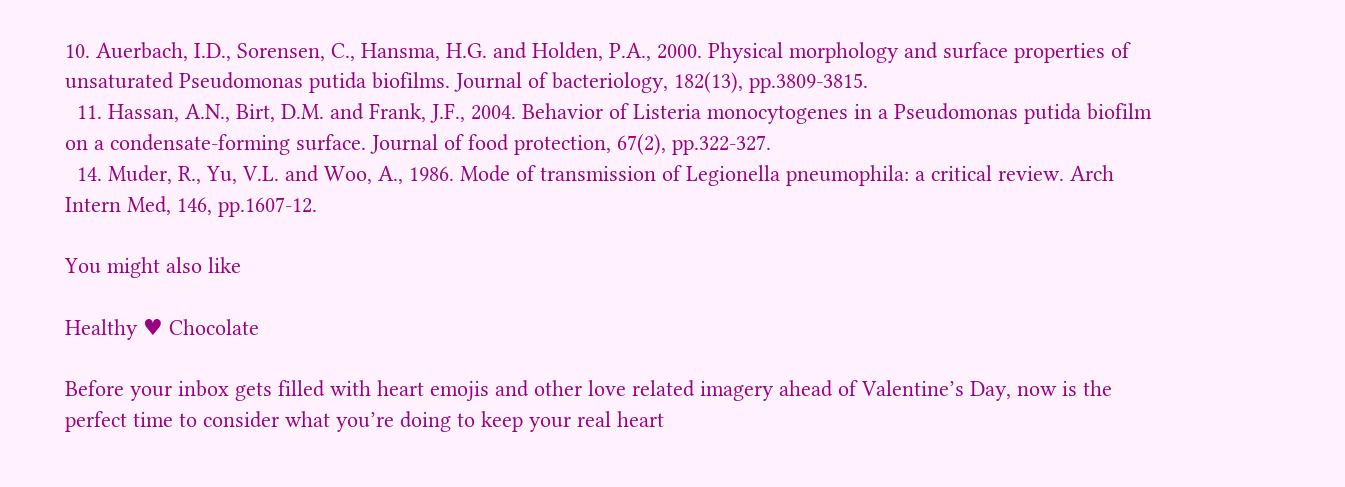10. Auerbach, I.D., Sorensen, C., Hansma, H.G. and Holden, P.A., 2000. Physical morphology and surface properties of unsaturated Pseudomonas putida biofilms. Journal of bacteriology, 182(13), pp.3809-3815.
  11. Hassan, A.N., Birt, D.M. and Frank, J.F., 2004. Behavior of Listeria monocytogenes in a Pseudomonas putida biofilm on a condensate-forming surface. Journal of food protection, 67(2), pp.322-327.
  14. Muder, R., Yu, V.L. and Woo, A., 1986. Mode of transmission of Legionella pneumophila: a critical review. Arch Intern Med, 146, pp.1607-12.

You might also like

Healthy ♥ Chocolate

Before your inbox gets filled with heart emojis and other love related imagery ahead of Valentine’s Day, now is the perfect time to consider what you’re doing to keep your real heart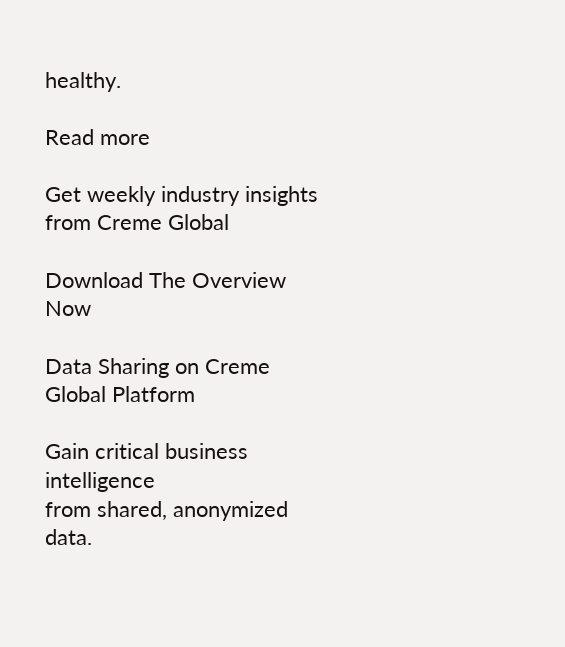healthy.

Read more

Get weekly industry insights from Creme Global

Download The Overview Now

Data Sharing on Creme Global Platform

Gain critical business intelligence
from shared, anonymized data.